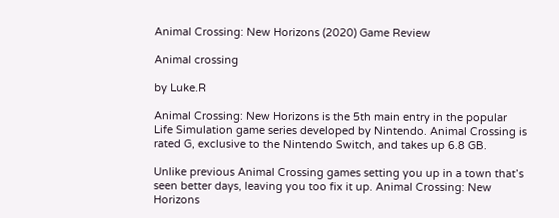Animal Crossing: New Horizons (2020) Game Review

Animal crossing

by Luke.R

Animal Crossing: New Horizons is the 5th main entry in the popular Life Simulation game series developed by Nintendo. Animal Crossing is rated G, exclusive to the Nintendo Switch, and takes up 6.8 GB.

Unlike previous Animal Crossing games setting you up in a town that’s seen better days, leaving you too fix it up. Animal Crossing: New Horizons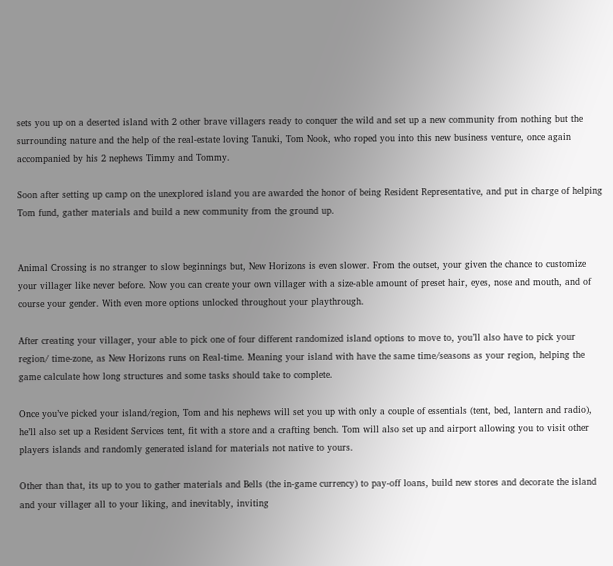sets you up on a deserted island with 2 other brave villagers ready to conquer the wild and set up a new community from nothing but the surrounding nature and the help of the real-estate loving Tanuki, Tom Nook, who roped you into this new business venture, once again accompanied by his 2 nephews Timmy and Tommy.

Soon after setting up camp on the unexplored island you are awarded the honor of being Resident Representative, and put in charge of helping Tom fund, gather materials and build a new community from the ground up.


Animal Crossing is no stranger to slow beginnings but, New Horizons is even slower. From the outset, your given the chance to customize your villager like never before. Now you can create your own villager with a size-able amount of preset hair, eyes, nose and mouth, and of course your gender. With even more options unlocked throughout your playthrough.

After creating your villager, your able to pick one of four different randomized island options to move to, you’ll also have to pick your region/ time-zone, as New Horizons runs on Real-time. Meaning your island with have the same time/seasons as your region, helping the game calculate how long structures and some tasks should take to complete.

Once you’ve picked your island/region, Tom and his nephews will set you up with only a couple of essentials (tent, bed, lantern and radio), he’ll also set up a Resident Services tent, fit with a store and a crafting bench. Tom will also set up and airport allowing you to visit other players islands and randomly generated island for materials not native to yours.

Other than that, its up to you to gather materials and Bells (the in-game currency) to pay-off loans, build new stores and decorate the island and your villager all to your liking, and inevitably, inviting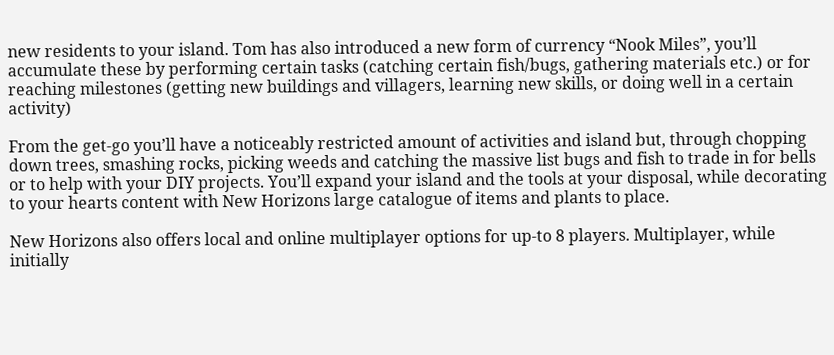new residents to your island. Tom has also introduced a new form of currency “Nook Miles”, you’ll accumulate these by performing certain tasks (catching certain fish/bugs, gathering materials etc.) or for reaching milestones (getting new buildings and villagers, learning new skills, or doing well in a certain activity)

From the get-go you’ll have a noticeably restricted amount of activities and island but, through chopping down trees, smashing rocks, picking weeds and catching the massive list bugs and fish to trade in for bells or to help with your DIY projects. You’ll expand your island and the tools at your disposal, while decorating to your hearts content with New Horizons large catalogue of items and plants to place.

New Horizons also offers local and online multiplayer options for up-to 8 players. Multiplayer, while initially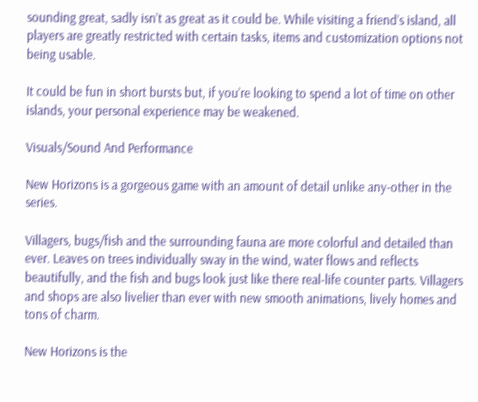sounding great, sadly isn’t as great as it could be. While visiting a friend’s island, all players are greatly restricted with certain tasks, items and customization options not being usable.

It could be fun in short bursts but, if you’re looking to spend a lot of time on other islands, your personal experience may be weakened.

Visuals/Sound And Performance

New Horizons is a gorgeous game with an amount of detail unlike any-other in the series.

Villagers, bugs/fish and the surrounding fauna are more colorful and detailed than ever. Leaves on trees individually sway in the wind, water flows and reflects beautifully, and the fish and bugs look just like there real-life counter parts. Villagers and shops are also livelier than ever with new smooth animations, lively homes and tons of charm.

New Horizons is the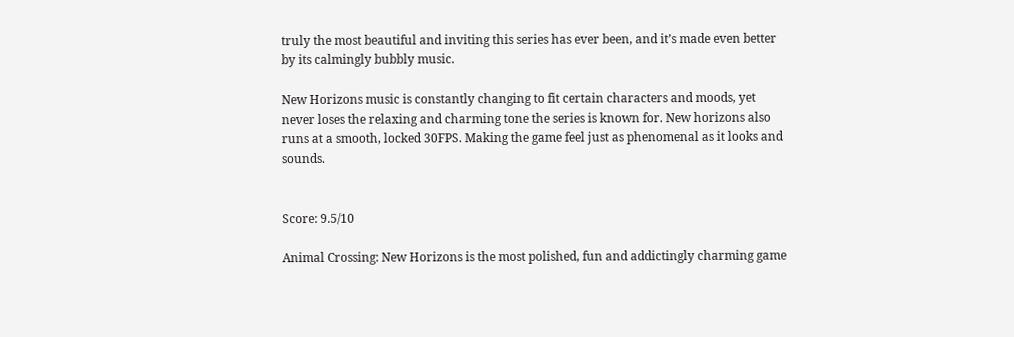truly the most beautiful and inviting this series has ever been, and it’s made even better by its calmingly bubbly music.

New Horizons music is constantly changing to fit certain characters and moods, yet never loses the relaxing and charming tone the series is known for. New horizons also runs at a smooth, locked 30FPS. Making the game feel just as phenomenal as it looks and sounds.


Score: 9.5/10

Animal Crossing: New Horizons is the most polished, fun and addictingly charming game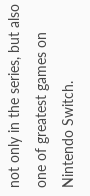not only in the series, but also one of greatest games on Nintendo Switch.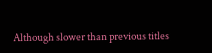Although slower than previous titles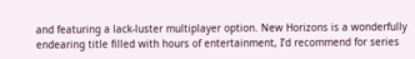and featuring a lack-luster multiplayer option. New Horizons is a wonderfully endearing title filled with hours of entertainment, I’d recommend for series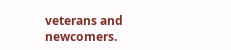veterans and newcomers.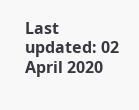Last updated: 02 April 2020